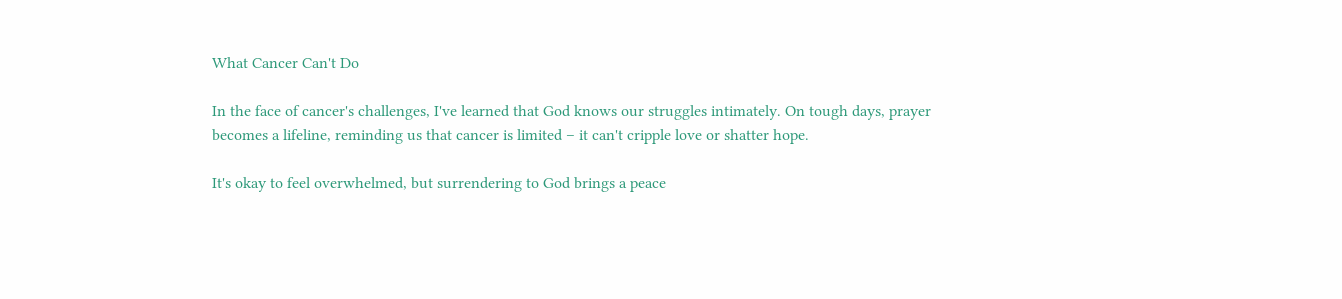What Cancer Can't Do

In the face of cancer's challenges, I've learned that God knows our struggles intimately. On tough days, prayer becomes a lifeline, reminding us that cancer is limited – it can't cripple love or shatter hope.

It's okay to feel overwhelmed, but surrendering to God brings a peace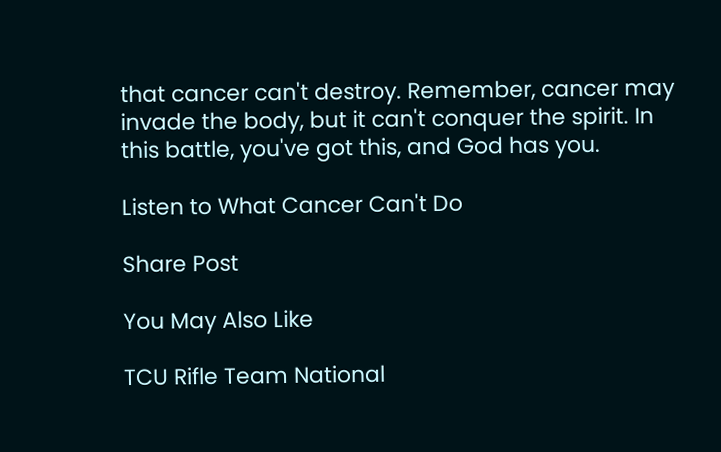that cancer can't destroy. Remember, cancer may invade the body, but it can't conquer the spirit. In this battle, you've got this, and God has you.

Listen to What Cancer Can't Do

Share Post

You May Also Like

TCU Rifle Team National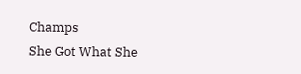Champs
She Got What She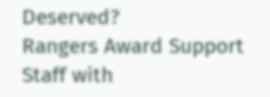Deserved?
Rangers Award Support Staff with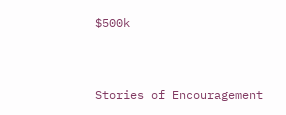$500k


Stories of Encouragement